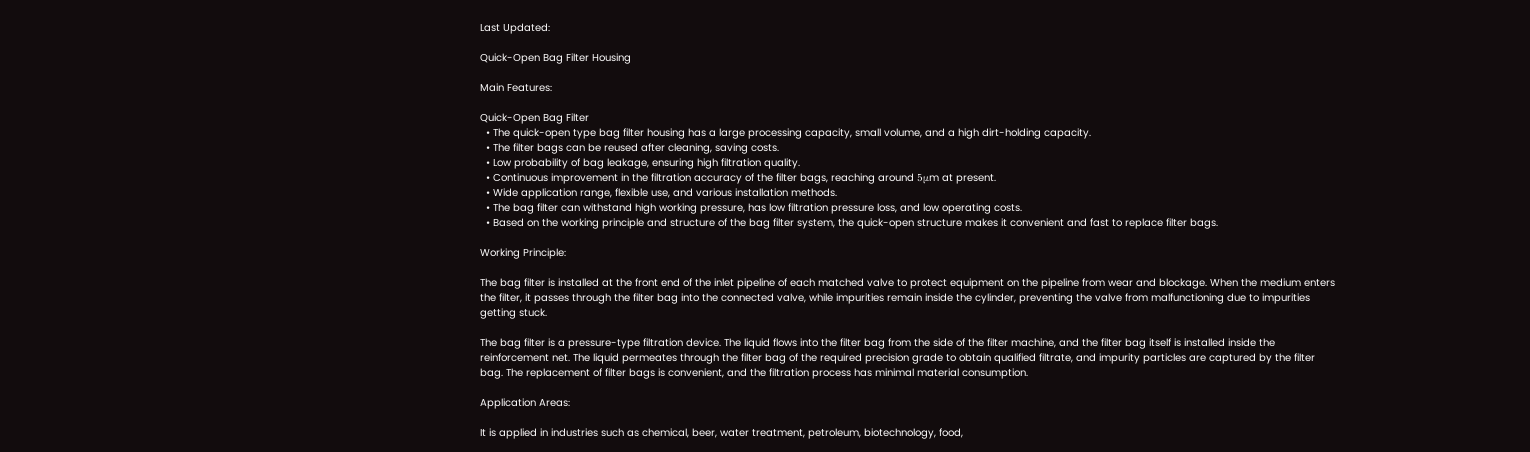Last Updated:

Quick-Open Bag Filter Housing

Main Features:

Quick-Open Bag Filter
  • The quick-open type bag filter housing has a large processing capacity, small volume, and a high dirt-holding capacity.
  • The filter bags can be reused after cleaning, saving costs.
  • Low probability of bag leakage, ensuring high filtration quality.
  • Continuous improvement in the filtration accuracy of the filter bags, reaching around 5μm at present.
  • Wide application range, flexible use, and various installation methods.
  • The bag filter can withstand high working pressure, has low filtration pressure loss, and low operating costs.
  • Based on the working principle and structure of the bag filter system, the quick-open structure makes it convenient and fast to replace filter bags.

Working Principle:

The bag filter is installed at the front end of the inlet pipeline of each matched valve to protect equipment on the pipeline from wear and blockage. When the medium enters the filter, it passes through the filter bag into the connected valve, while impurities remain inside the cylinder, preventing the valve from malfunctioning due to impurities getting stuck.

The bag filter is a pressure-type filtration device. The liquid flows into the filter bag from the side of the filter machine, and the filter bag itself is installed inside the reinforcement net. The liquid permeates through the filter bag of the required precision grade to obtain qualified filtrate, and impurity particles are captured by the filter bag. The replacement of filter bags is convenient, and the filtration process has minimal material consumption.

Application Areas:

It is applied in industries such as chemical, beer, water treatment, petroleum, biotechnology, food,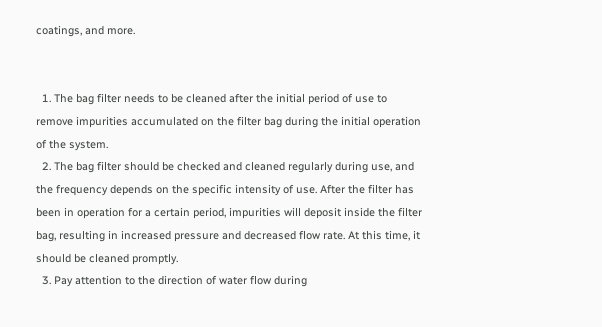coatings, and more.


  1. The bag filter needs to be cleaned after the initial period of use to remove impurities accumulated on the filter bag during the initial operation of the system.
  2. The bag filter should be checked and cleaned regularly during use, and the frequency depends on the specific intensity of use. After the filter has been in operation for a certain period, impurities will deposit inside the filter bag, resulting in increased pressure and decreased flow rate. At this time, it should be cleaned promptly.
  3. Pay attention to the direction of water flow during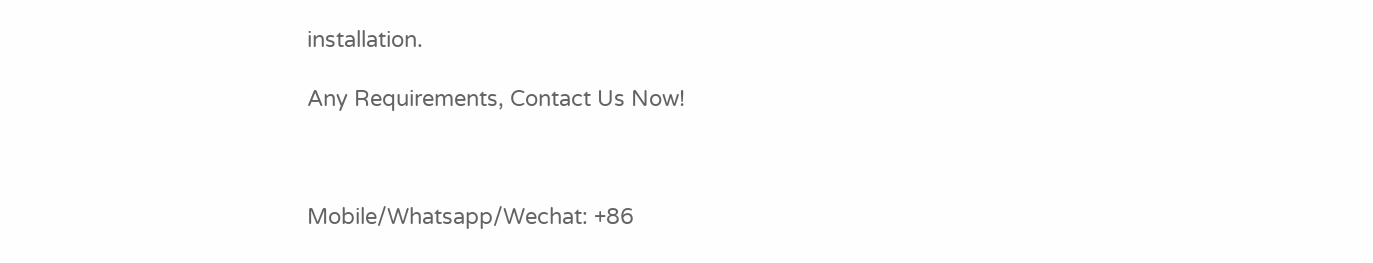installation.

Any Requirements, Contact Us Now!



Mobile/Whatsapp/Wechat: +86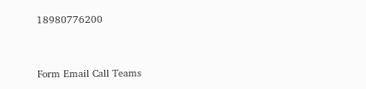18980776200


Form Email Call Teams